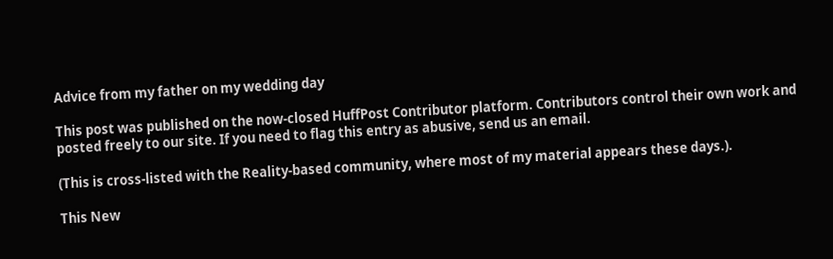Advice from my father on my wedding day

This post was published on the now-closed HuffPost Contributor platform. Contributors control their own work and posted freely to our site. If you need to flag this entry as abusive, send us an email.

(This is cross-listed with the Reality-based community, where most of my material appears these days.).

This New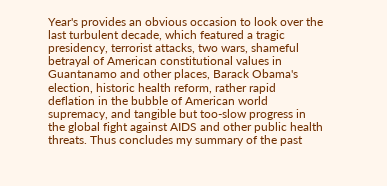Year's provides an obvious occasion to look over the last turbulent decade, which featured a tragic presidency, terrorist attacks, two wars, shameful betrayal of American constitutional values in Guantanamo and other places, Barack Obama's election, historic health reform, rather rapid deflation in the bubble of American world supremacy, and tangible but too-slow progress in the global fight against AIDS and other public health threats. Thus concludes my summary of the past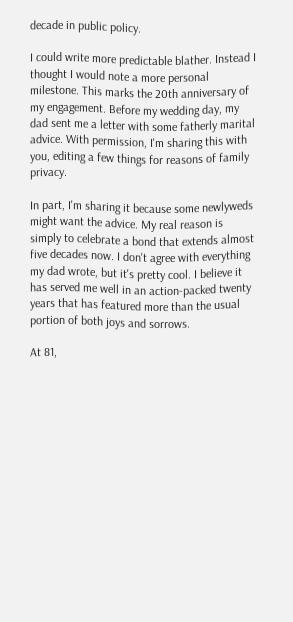decade in public policy.

I could write more predictable blather. Instead I thought I would note a more personal milestone. This marks the 20th anniversary of my engagement. Before my wedding day, my dad sent me a letter with some fatherly marital advice. With permission, I'm sharing this with you, editing a few things for reasons of family privacy.

In part, I'm sharing it because some newlyweds might want the advice. My real reason is simply to celebrate a bond that extends almost five decades now. I don't agree with everything my dad wrote, but it's pretty cool. I believe it has served me well in an action-packed twenty years that has featured more than the usual portion of both joys and sorrows.

At 81,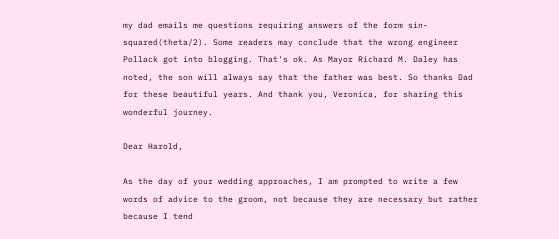my dad emails me questions requiring answers of the form sin-squared(theta/2). Some readers may conclude that the wrong engineer Pollack got into blogging. That's ok. As Mayor Richard M. Daley has noted, the son will always say that the father was best. So thanks Dad for these beautiful years. And thank you, Veronica, for sharing this wonderful journey.

Dear Harold,

As the day of your wedding approaches, I am prompted to write a few words of advice to the groom, not because they are necessary but rather because I tend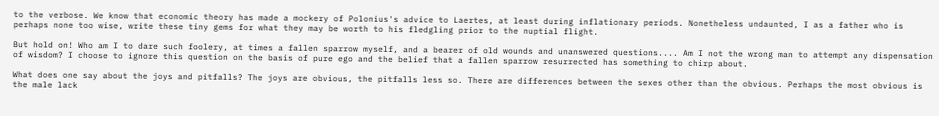to the verbose. We know that economic theory has made a mockery of Polonius's advice to Laertes, at least during inflationary periods. Nonetheless undaunted, I as a father who is perhaps none too wise, write these tiny gems for what they may be worth to his fledgling prior to the nuptial flight.

But hold on! Who am I to dare such foolery, at times a fallen sparrow myself, and a bearer of old wounds and unanswered questions.... Am I not the wrong man to attempt any dispensation of wisdom? I choose to ignore this question on the basis of pure ego and the belief that a fallen sparrow resurrected has something to chirp about.

What does one say about the joys and pitfalls? The joys are obvious, the pitfalls less so. There are differences between the sexes other than the obvious. Perhaps the most obvious is the male lack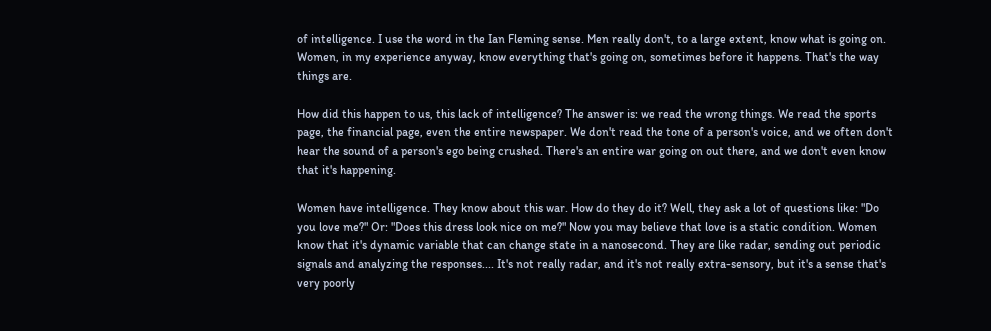of intelligence. I use the word in the Ian Fleming sense. Men really don't, to a large extent, know what is going on. Women, in my experience anyway, know everything that's going on, sometimes before it happens. That's the way things are.

How did this happen to us, this lack of intelligence? The answer is: we read the wrong things. We read the sports page, the financial page, even the entire newspaper. We don't read the tone of a person's voice, and we often don't hear the sound of a person's ego being crushed. There's an entire war going on out there, and we don't even know that it's happening.

Women have intelligence. They know about this war. How do they do it? Well, they ask a lot of questions like: "Do you love me?" Or: "Does this dress look nice on me?" Now you may believe that love is a static condition. Women know that it's dynamic variable that can change state in a nanosecond. They are like radar, sending out periodic signals and analyzing the responses.... It's not really radar, and it's not really extra-sensory, but it's a sense that's very poorly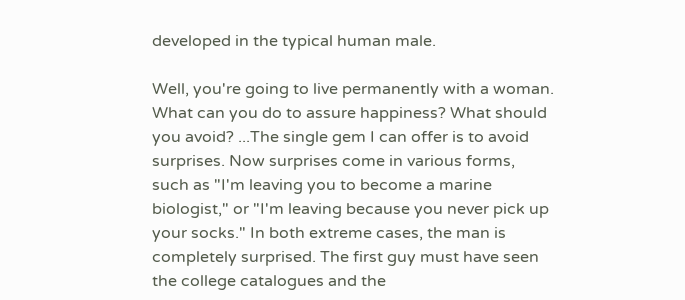developed in the typical human male.

Well, you're going to live permanently with a woman. What can you do to assure happiness? What should you avoid? ...The single gem I can offer is to avoid surprises. Now surprises come in various forms, such as "I'm leaving you to become a marine biologist," or "I'm leaving because you never pick up your socks." In both extreme cases, the man is completely surprised. The first guy must have seen the college catalogues and the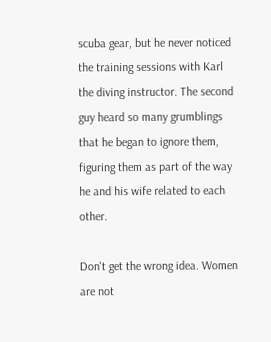scuba gear, but he never noticed the training sessions with Karl the diving instructor. The second guy heard so many grumblings that he began to ignore them, figuring them as part of the way he and his wife related to each other.

Don't get the wrong idea. Women are not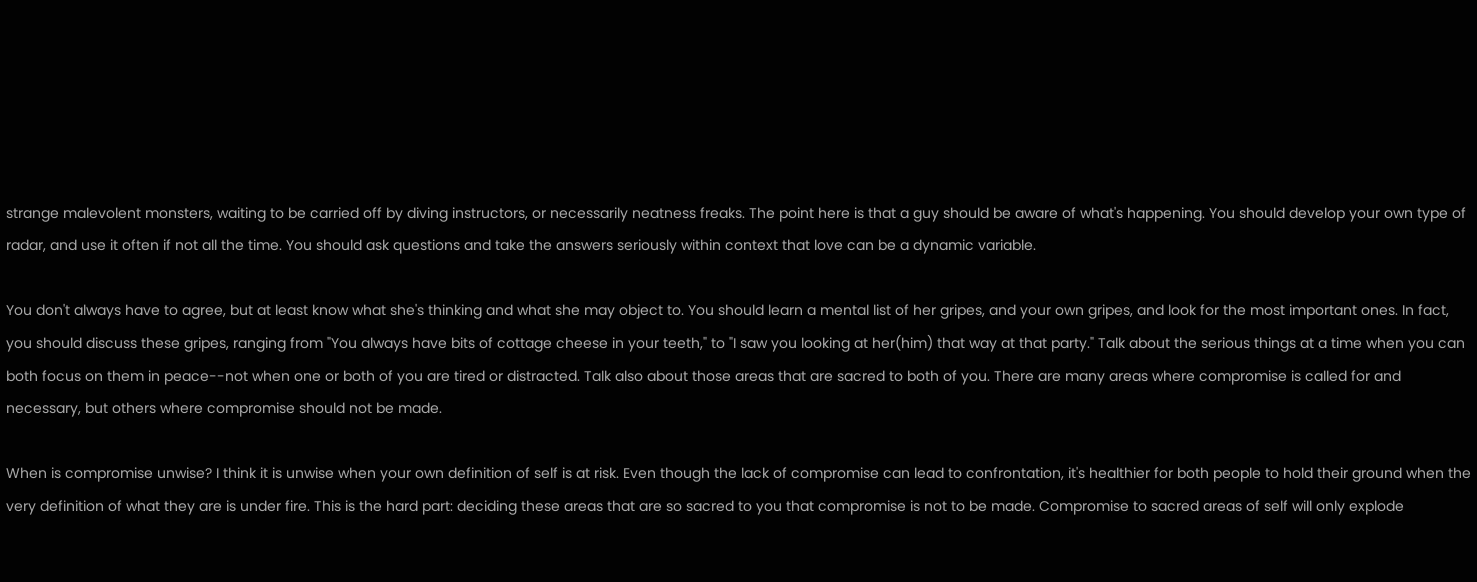strange malevolent monsters, waiting to be carried off by diving instructors, or necessarily neatness freaks. The point here is that a guy should be aware of what's happening. You should develop your own type of radar, and use it often if not all the time. You should ask questions and take the answers seriously within context that love can be a dynamic variable.

You don't always have to agree, but at least know what she's thinking and what she may object to. You should learn a mental list of her gripes, and your own gripes, and look for the most important ones. In fact, you should discuss these gripes, ranging from "You always have bits of cottage cheese in your teeth," to "I saw you looking at her(him) that way at that party." Talk about the serious things at a time when you can both focus on them in peace--not when one or both of you are tired or distracted. Talk also about those areas that are sacred to both of you. There are many areas where compromise is called for and necessary, but others where compromise should not be made.

When is compromise unwise? I think it is unwise when your own definition of self is at risk. Even though the lack of compromise can lead to confrontation, it's healthier for both people to hold their ground when the very definition of what they are is under fire. This is the hard part: deciding these areas that are so sacred to you that compromise is not to be made. Compromise to sacred areas of self will only explode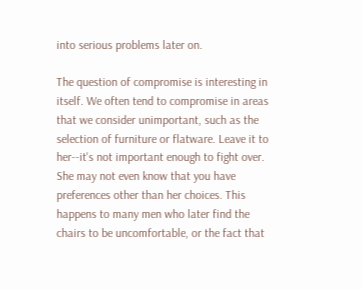into serious problems later on.

The question of compromise is interesting in itself. We often tend to compromise in areas that we consider unimportant, such as the selection of furniture or flatware. Leave it to her--it's not important enough to fight over. She may not even know that you have preferences other than her choices. This happens to many men who later find the chairs to be uncomfortable, or the fact that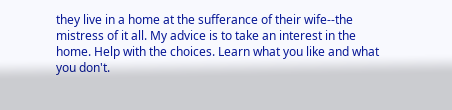they live in a home at the sufferance of their wife--the mistress of it all. My advice is to take an interest in the home. Help with the choices. Learn what you like and what you don't.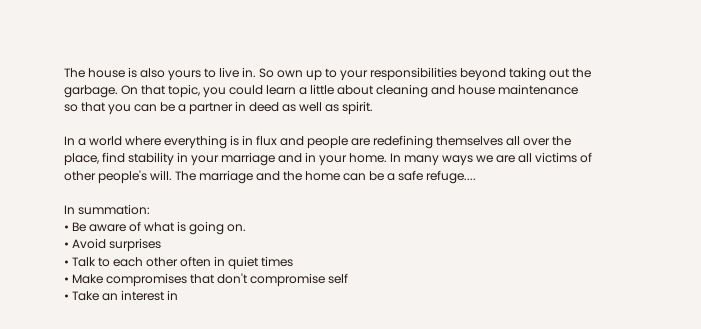The house is also yours to live in. So own up to your responsibilities beyond taking out the garbage. On that topic, you could learn a little about cleaning and house maintenance so that you can be a partner in deed as well as spirit.

In a world where everything is in flux and people are redefining themselves all over the place, find stability in your marriage and in your home. In many ways we are all victims of other people's will. The marriage and the home can be a safe refuge....

In summation:
• Be aware of what is going on.
• Avoid surprises
• Talk to each other often in quiet times
• Make compromises that don't compromise self
• Take an interest in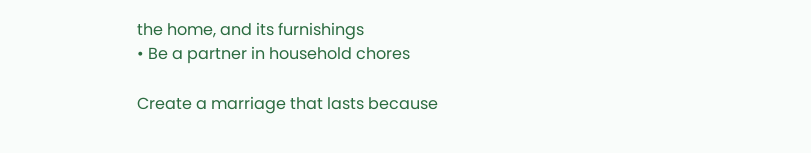the home, and its furnishings
• Be a partner in household chores

Create a marriage that lasts because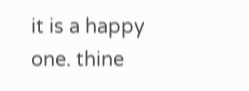it is a happy one. thine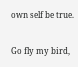own self be true.

Go fly my bird,